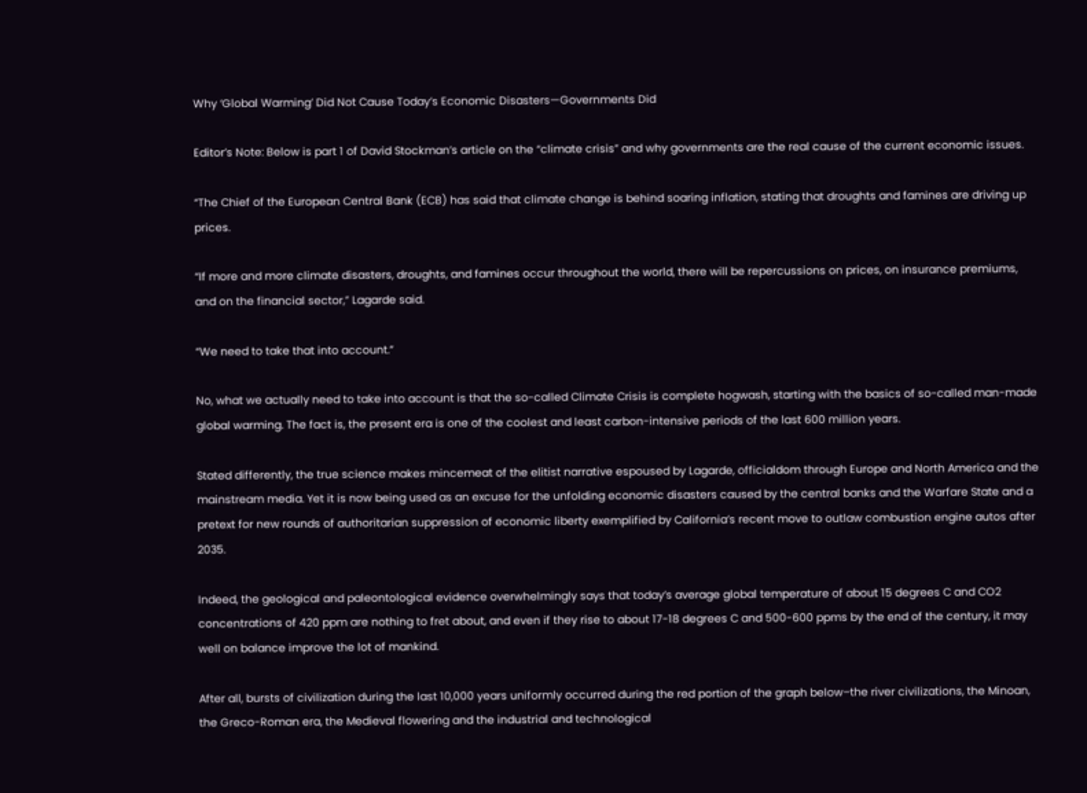Why ‘Global Warming’ Did Not Cause Today’s Economic Disasters—Governments Did

Editor’s Note: Below is part 1 of David Stockman’s article on the “climate crisis” and why governments are the real cause of the current economic issues.

“The Chief of the European Central Bank (ECB) has said that climate change is behind soaring inflation, stating that droughts and famines are driving up prices.

“If more and more climate disasters, droughts, and famines occur throughout the world, there will be repercussions on prices, on insurance premiums, and on the financial sector,” Lagarde said.

“We need to take that into account.”

No, what we actually need to take into account is that the so-called Climate Crisis is complete hogwash, starting with the basics of so-called man-made global warming. The fact is, the present era is one of the coolest and least carbon-intensive periods of the last 600 million years.

Stated differently, the true science makes mincemeat of the elitist narrative espoused by Lagarde, officialdom through Europe and North America and the mainstream media. Yet it is now being used as an excuse for the unfolding economic disasters caused by the central banks and the Warfare State and a pretext for new rounds of authoritarian suppression of economic liberty exemplified by California’s recent move to outlaw combustion engine autos after 2035.

Indeed, the geological and paleontological evidence overwhelmingly says that today’s average global temperature of about 15 degrees C and CO2 concentrations of 420 ppm are nothing to fret about, and even if they rise to about 17-18 degrees C and 500-600 ppms by the end of the century, it may well on balance improve the lot of mankind.

After all, bursts of civilization during the last 10,000 years uniformly occurred during the red portion of the graph below–the river civilizations, the Minoan, the Greco-Roman era, the Medieval flowering and the industrial and technological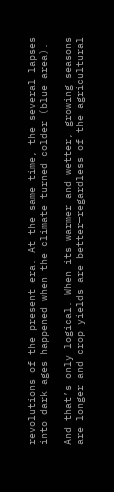revolutions of the present era. At the same time, the several lapses into dark ages happened when the climate turned colder (blue area).

And that’s only logical. When its warmer and wetter, growing seasons are longer and crop yields are better—regardless of the agricultural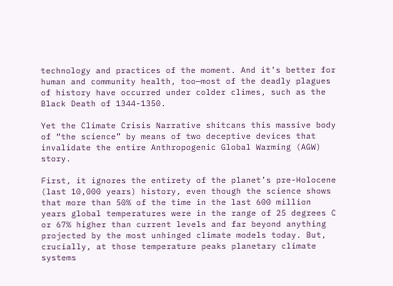technology and practices of the moment. And it’s better for human and community health, too—most of the deadly plagues of history have occurred under colder climes, such as the Black Death of 1344-1350.

Yet the Climate Crisis Narrative shitcans this massive body of “the science” by means of two deceptive devices that invalidate the entire Anthropogenic Global Warming (AGW) story.

First, it ignores the entirety of the planet’s pre-Holocene (last 10,000 years) history, even though the science shows that more than 50% of the time in the last 600 million years global temperatures were in the range of 25 degrees C or 67% higher than current levels and far beyond anything projected by the most unhinged climate models today. But, crucially, at those temperature peaks planetary climate systems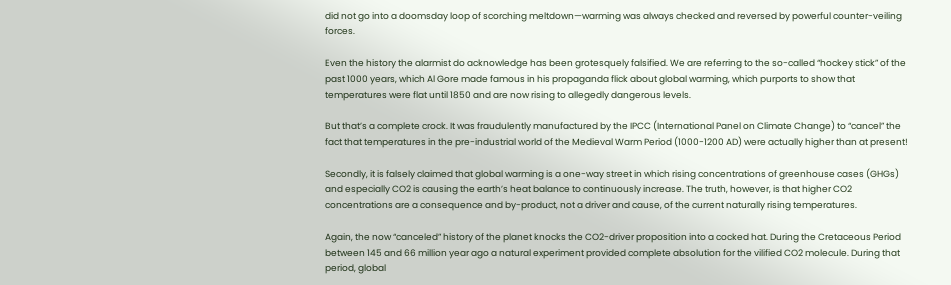did not go into a doomsday loop of scorching meltdown—warming was always checked and reversed by powerful counter-veiling forces.

Even the history the alarmist do acknowledge has been grotesquely falsified. We are referring to the so-called “hockey stick” of the past 1000 years, which Al Gore made famous in his propaganda flick about global warming, which purports to show that temperatures were flat until 1850 and are now rising to allegedly dangerous levels.

But that’s a complete crock. It was fraudulently manufactured by the IPCC (International Panel on Climate Change) to “cancel” the fact that temperatures in the pre-industrial world of the Medieval Warm Period (1000-1200 AD) were actually higher than at present!

Secondly, it is falsely claimed that global warming is a one-way street in which rising concentrations of greenhouse cases (GHGs) and especially CO2 is causing the earth’s heat balance to continuously increase. The truth, however, is that higher CO2 concentrations are a consequence and by-product, not a driver and cause, of the current naturally rising temperatures.

Again, the now “canceled” history of the planet knocks the CO2-driver proposition into a cocked hat. During the Cretaceous Period between 145 and 66 million year ago a natural experiment provided complete absolution for the vilified CO2 molecule. During that period, global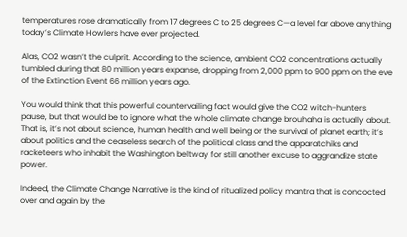temperatures rose dramatically from 17 degrees C to 25 degrees C—a level far above anything today’s Climate Howlers have ever projected.

Alas, CO2 wasn’t the culprit. According to the science, ambient CO2 concentrations actually tumbled during that 80 million years expanse, dropping from 2,000 ppm to 900 ppm on the eve of the Extinction Event 66 million years ago.

You would think that this powerful countervailing fact would give the CO2 witch-hunters pause, but that would be to ignore what the whole climate change brouhaha is actually about. That is, it’s not about science, human health and well being or the survival of planet earth; it’s about politics and the ceaseless search of the political class and the apparatchiks and racketeers who inhabit the Washington beltway for still another excuse to aggrandize state power.

Indeed, the Climate Change Narrative is the kind of ritualized policy mantra that is concocted over and again by the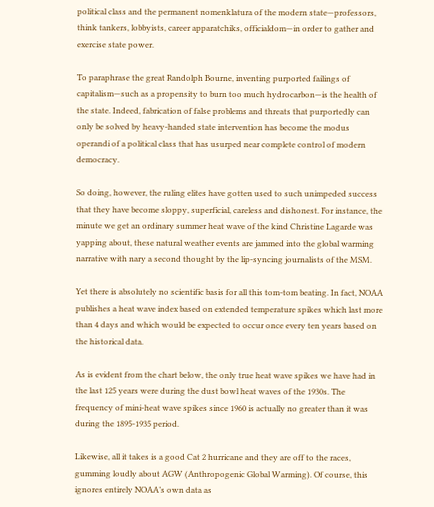political class and the permanent nomenklatura of the modern state—professors, think tankers, lobbyists, career apparatchiks, officialdom—in order to gather and exercise state power.

To paraphrase the great Randolph Bourne, inventing purported failings of capitalism—such as a propensity to burn too much hydrocarbon—is the health of the state. Indeed, fabrication of false problems and threats that purportedly can only be solved by heavy-handed state intervention has become the modus operandi of a political class that has usurped near complete control of modern democracy.

So doing, however, the ruling elites have gotten used to such unimpeded success that they have become sloppy, superficial, careless and dishonest. For instance, the minute we get an ordinary summer heat wave of the kind Christine Lagarde was yapping about, these natural weather events are jammed into the global warming narrative with nary a second thought by the lip-syncing journalists of the MSM.

Yet there is absolutely no scientific basis for all this tom-tom beating. In fact, NOAA publishes a heat wave index based on extended temperature spikes which last more than 4 days and which would be expected to occur once every ten years based on the historical data.

As is evident from the chart below, the only true heat wave spikes we have had in the last 125 years were during the dust bowl heat waves of the 1930s. The frequency of mini-heat wave spikes since 1960 is actually no greater than it was during the 1895-1935 period.

Likewise, all it takes is a good Cat 2 hurricane and they are off to the races, gumming loudly about AGW (Anthropogenic Global Warming). Of course, this ignores entirely NOAA’s own data as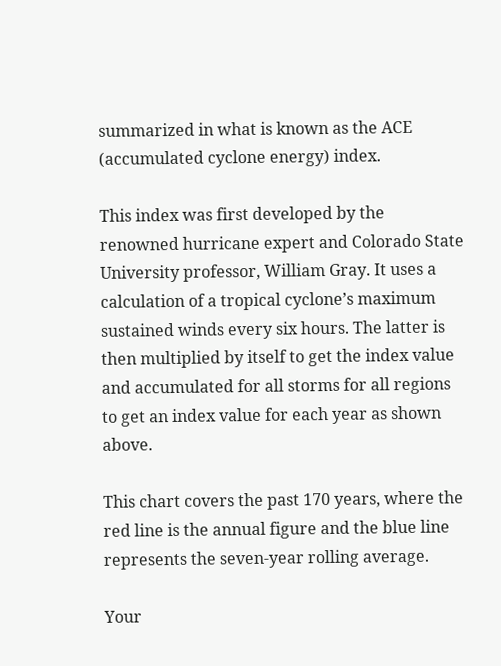summarized in what is known as the ACE (accumulated cyclone energy) index.

This index was first developed by the renowned hurricane expert and Colorado State University professor, William Gray. It uses a calculation of a tropical cyclone’s maximum sustained winds every six hours. The latter is then multiplied by itself to get the index value and accumulated for all storms for all regions to get an index value for each year as shown above.

This chart covers the past 170 years, where the red line is the annual figure and the blue line represents the seven-year rolling average.

Your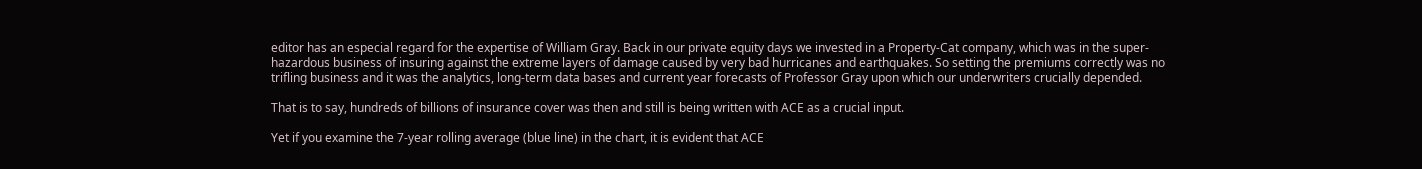editor has an especial regard for the expertise of William Gray. Back in our private equity days we invested in a Property-Cat company, which was in the super-hazardous business of insuring against the extreme layers of damage caused by very bad hurricanes and earthquakes. So setting the premiums correctly was no trifling business and it was the analytics, long-term data bases and current year forecasts of Professor Gray upon which our underwriters crucially depended.

That is to say, hundreds of billions of insurance cover was then and still is being written with ACE as a crucial input.

Yet if you examine the 7-year rolling average (blue line) in the chart, it is evident that ACE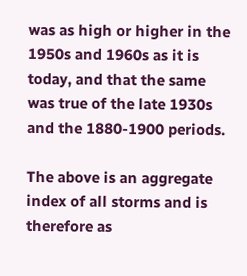was as high or higher in the 1950s and 1960s as it is today, and that the same was true of the late 1930s and the 1880-1900 periods.

The above is an aggregate index of all storms and is therefore as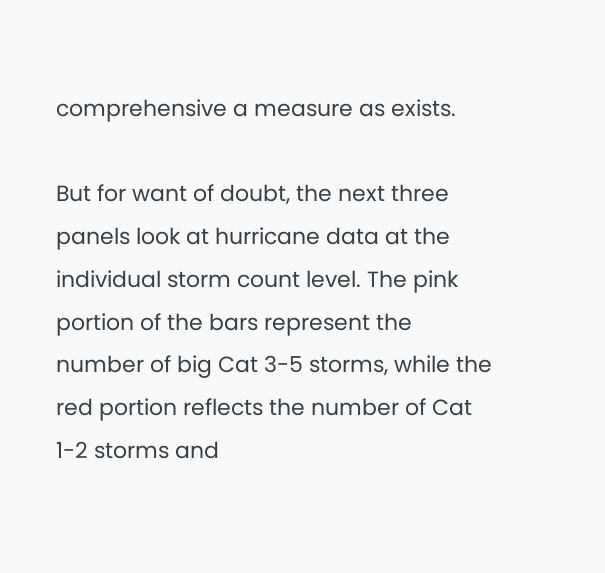comprehensive a measure as exists.

But for want of doubt, the next three panels look at hurricane data at the individual storm count level. The pink portion of the bars represent the number of big Cat 3-5 storms, while the red portion reflects the number of Cat 1-2 storms and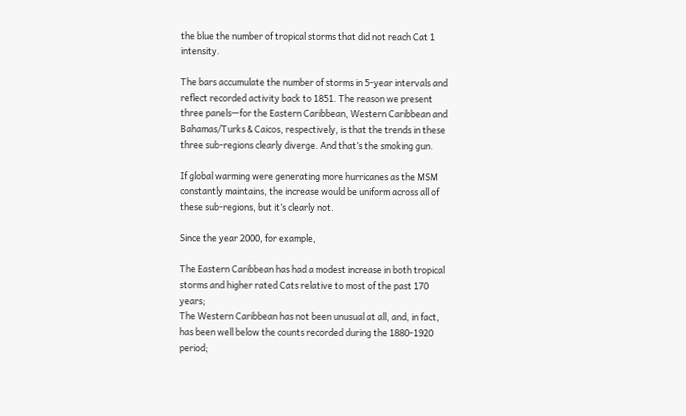the blue the number of tropical storms that did not reach Cat 1 intensity.

The bars accumulate the number of storms in 5-year intervals and reflect recorded activity back to 1851. The reason we present three panels—for the Eastern Caribbean, Western Caribbean and Bahamas/Turks & Caicos, respectively, is that the trends in these three sub-regions clearly diverge. And that’s the smoking gun.

If global warming were generating more hurricanes as the MSM constantly maintains, the increase would be uniform across all of these sub-regions, but it’s clearly not.

Since the year 2000, for example,

The Eastern Caribbean has had a modest increase in both tropical storms and higher rated Cats relative to most of the past 170 years;
The Western Caribbean has not been unusual at all, and, in fact, has been well below the counts recorded during the 1880-1920 period;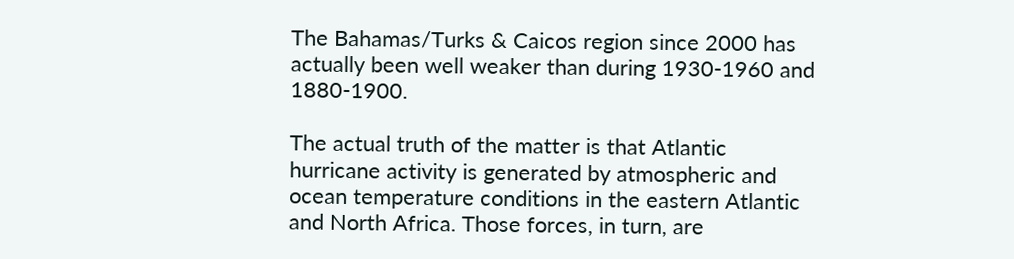The Bahamas/Turks & Caicos region since 2000 has actually been well weaker than during 1930-1960 and 1880-1900.

The actual truth of the matter is that Atlantic hurricane activity is generated by atmospheric and ocean temperature conditions in the eastern Atlantic and North Africa. Those forces, in turn, are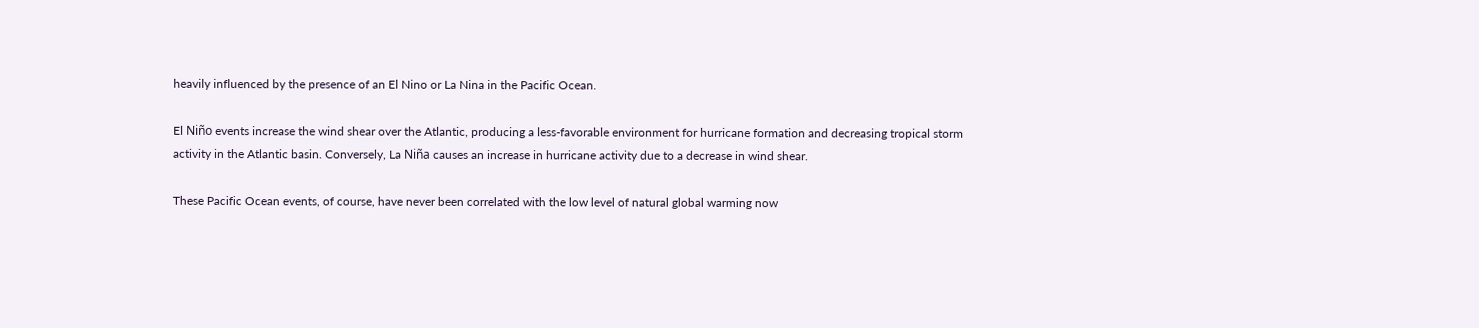heavily influenced by the presence of an El Nino or La Nina in the Pacific Ocean.

El Niño events increase the wind shear over the Atlantic, producing a less-favorable environment for hurricane formation and decreasing tropical storm activity in the Atlantic basin. Conversely, La Niña causes an increase in hurricane activity due to a decrease in wind shear.

These Pacific Ocean events, of course, have never been correlated with the low level of natural global warming now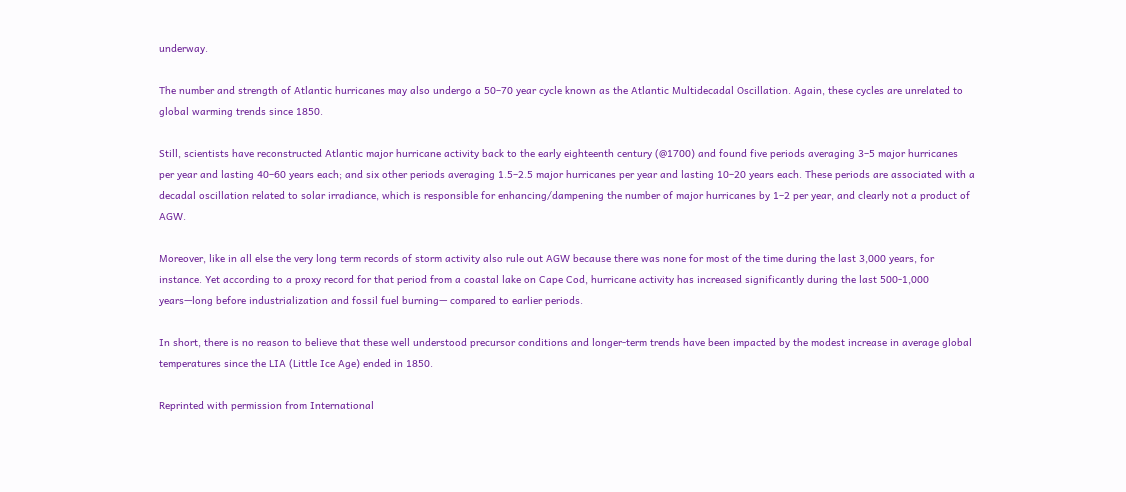underway.

The number and strength of Atlantic hurricanes may also undergo a 50–70 year cycle known as the Atlantic Multidecadal Oscillation. Again, these cycles are unrelated to global warming trends since 1850.

Still, scientists have reconstructed Atlantic major hurricane activity back to the early eighteenth century (@1700) and found five periods averaging 3–5 major hurricanes per year and lasting 40–60 years each; and six other periods averaging 1.5–2.5 major hurricanes per year and lasting 10–20 years each. These periods are associated with a decadal oscillation related to solar irradiance, which is responsible for enhancing/dampening the number of major hurricanes by 1–2 per year, and clearly not a product of AGW.

Moreover, like in all else the very long term records of storm activity also rule out AGW because there was none for most of the time during the last 3,000 years, for instance. Yet according to a proxy record for that period from a coastal lake on Cape Cod, hurricane activity has increased significantly during the last 500-1,000 years—long before industrialization and fossil fuel burning— compared to earlier periods.

In short, there is no reason to believe that these well understood precursor conditions and longer-term trends have been impacted by the modest increase in average global temperatures since the LIA (Little Ice Age) ended in 1850.

Reprinted with permission from International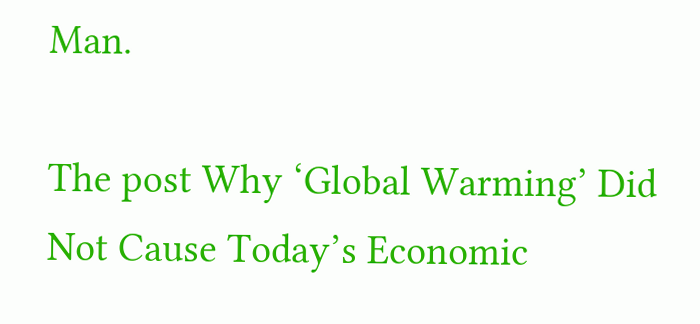Man.

The post Why ‘Global Warming’ Did Not Cause Today’s Economic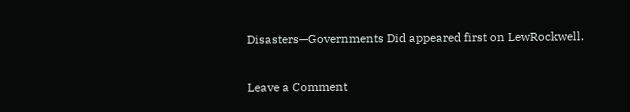Disasters—Governments Did appeared first on LewRockwell.

Leave a Comment